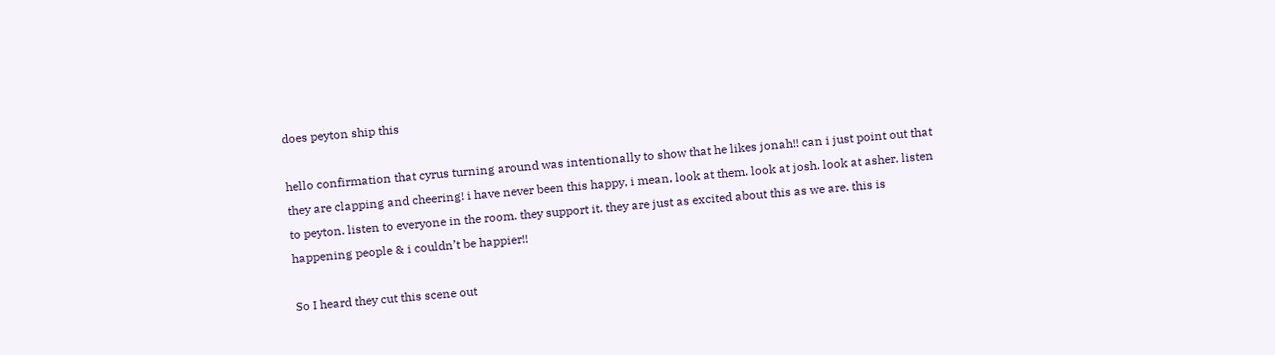does peyton ship this

hello confirmation that cyrus turning around was intentionally to show that he likes jonah!! can i just point out that they are clapping and cheering! i have never been this happy, i mean, look at them. look at josh. look at asher. listen to peyton. listen to everyone in the room. they support it. they are just as excited about this as we are. this is happening people & i couldn’t be happier!!

So I heard they cut this scene out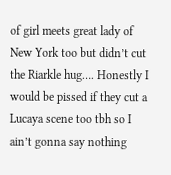of girl meets great lady of New York too but didn’t cut the Riarkle hug…. Honestly I would be pissed if they cut a Lucaya scene too tbh so I ain’t gonna say nothing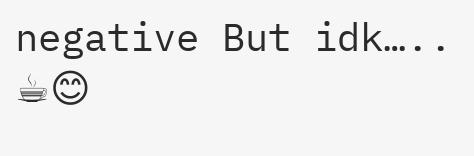negative But idk….. ☕😊